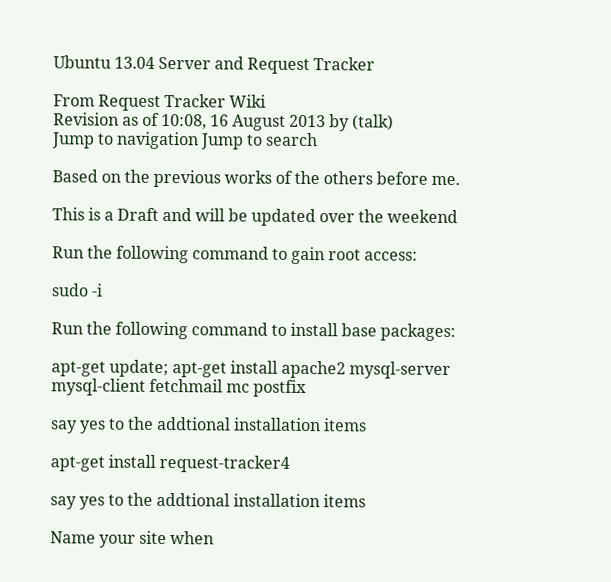Ubuntu 13.04 Server and Request Tracker

From Request Tracker Wiki
Revision as of 10:08, 16 August 2013 by (talk)
Jump to navigation Jump to search

Based on the previous works of the others before me.

This is a Draft and will be updated over the weekend

Run the following command to gain root access:

sudo -i

Run the following command to install base packages:

apt-get update; apt-get install apache2 mysql-server mysql-client fetchmail mc postfix

say yes to the addtional installation items

apt-get install request-tracker4

say yes to the addtional installation items

Name your site when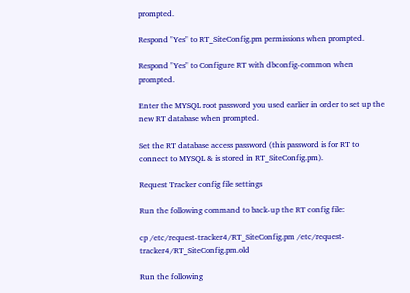prompted.

Respond "Yes" to RT_SiteConfig.pm permissions when prompted.

Respond "Yes" to Configure RT with dbconfig-common when prompted.

Enter the MYSQL root password you used earlier in order to set up the new RT database when prompted.

Set the RT database access password (this password is for RT to connect to MYSQL & is stored in RT_SiteConfig.pm).

Request Tracker config file settings

Run the following command to back-up the RT config file:

cp /etc/request-tracker4/RT_SiteConfig.pm /etc/request-tracker4/RT_SiteConfig.pm.old

Run the following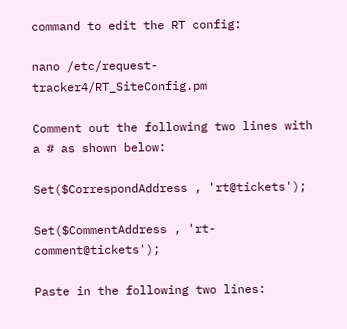command to edit the RT config:

nano /etc/request-tracker4/RT_SiteConfig.pm

Comment out the following two lines with a # as shown below:

Set($CorrespondAddress , 'rt@tickets');

Set($CommentAddress , 'rt-comment@tickets');

Paste in the following two lines: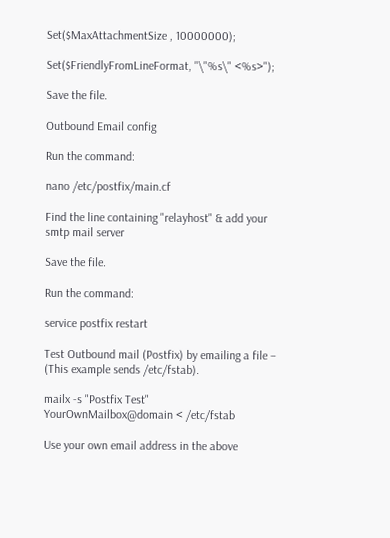Set($MaxAttachmentSize , 10000000);

Set($FriendlyFromLineFormat, "\"%s\" <%s>");

Save the file.

Outbound Email config

Run the command:

nano /etc/postfix/main.cf

Find the line containing "relayhost" & add your smtp mail server

Save the file.

Run the command:

service postfix restart

Test Outbound mail (Postfix) by emailing a file – (This example sends /etc/fstab).

mailx -s "Postfix Test" YourOwnMailbox@domain < /etc/fstab

Use your own email address in the above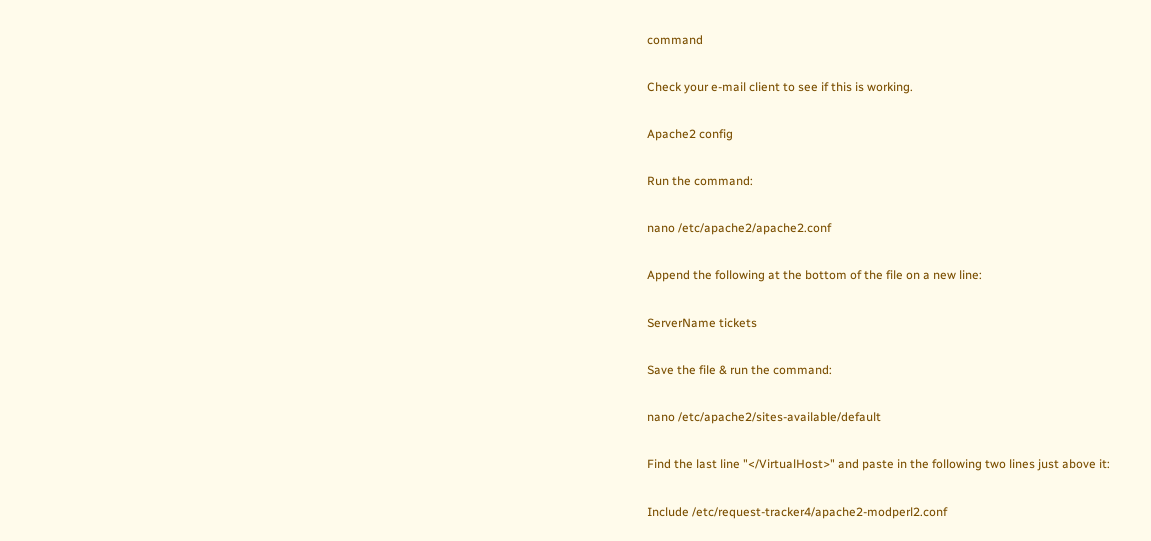command

Check your e-mail client to see if this is working.

Apache2 config

Run the command:

nano /etc/apache2/apache2.conf

Append the following at the bottom of the file on a new line:

ServerName tickets

Save the file & run the command:

nano /etc/apache2/sites-available/default

Find the last line "</VirtualHost>" and paste in the following two lines just above it:

Include /etc/request-tracker4/apache2-modperl2.conf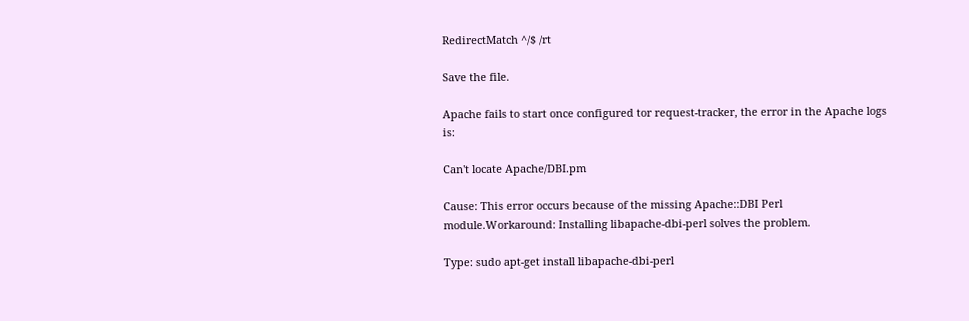RedirectMatch ^/$ /rt

Save the file.

Apache fails to start once configured tor request-tracker, the error in the Apache logs is:

Can't locate Apache/DBI.pm

Cause: This error occurs because of the missing Apache::DBI Perl module.Workaround: Installing libapache-dbi-perl solves the problem.

Type: sudo apt-get install libapache-dbi-perl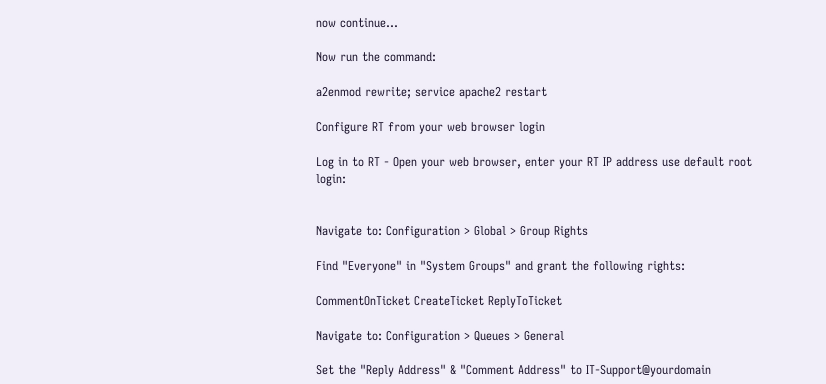now continue...

Now run the command:

a2enmod rewrite; service apache2 restart

Configure RT from your web browser login

Log in to RT - Open your web browser, enter your RT IP address use default root login:


Navigate to: Configuration > Global > Group Rights

Find "Everyone" in "System Groups" and grant the following rights:

CommentOnTicket CreateTicket ReplyToTicket

Navigate to: Configuration > Queues > General

Set the "Reply Address" & "Comment Address" to IT-Support@yourdomain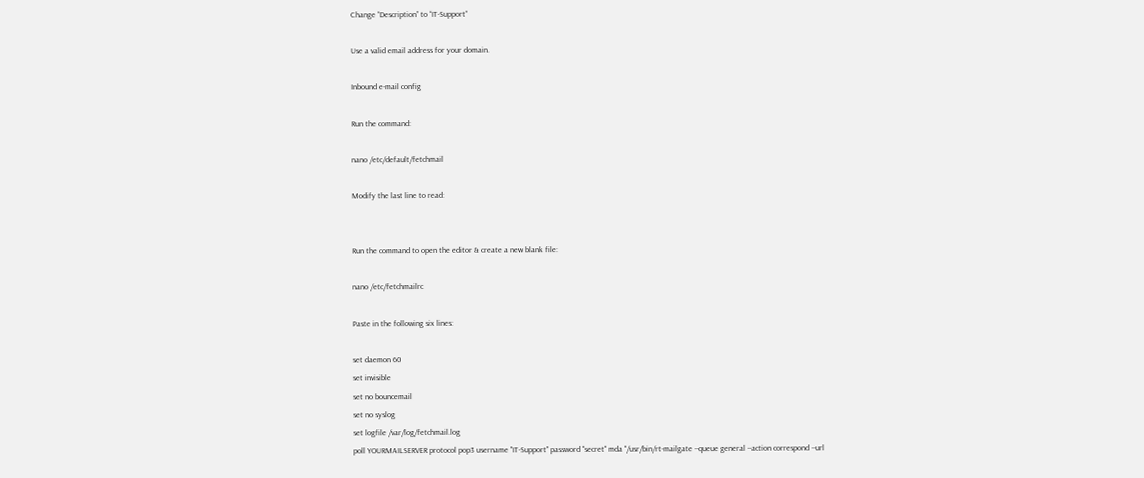Change “Description” to “IT-Support”

Use a valid email address for your domain.

Inbound e-mail config

Run the command:

nano /etc/default/fetchmail

Modify the last line to read:


Run the command to open the editor & create a new blank file:

nano /etc/fetchmailrc

Paste in the following six lines:

set daemon 60
set invisible
set no bouncemail
set no syslog
set logfile /var/log/fetchmail.log
poll YOURMAILSERVER protocol pop3 username "IT-Support" password "secret" mda "/usr/bin/rt-mailgate --queue general --action correspond --url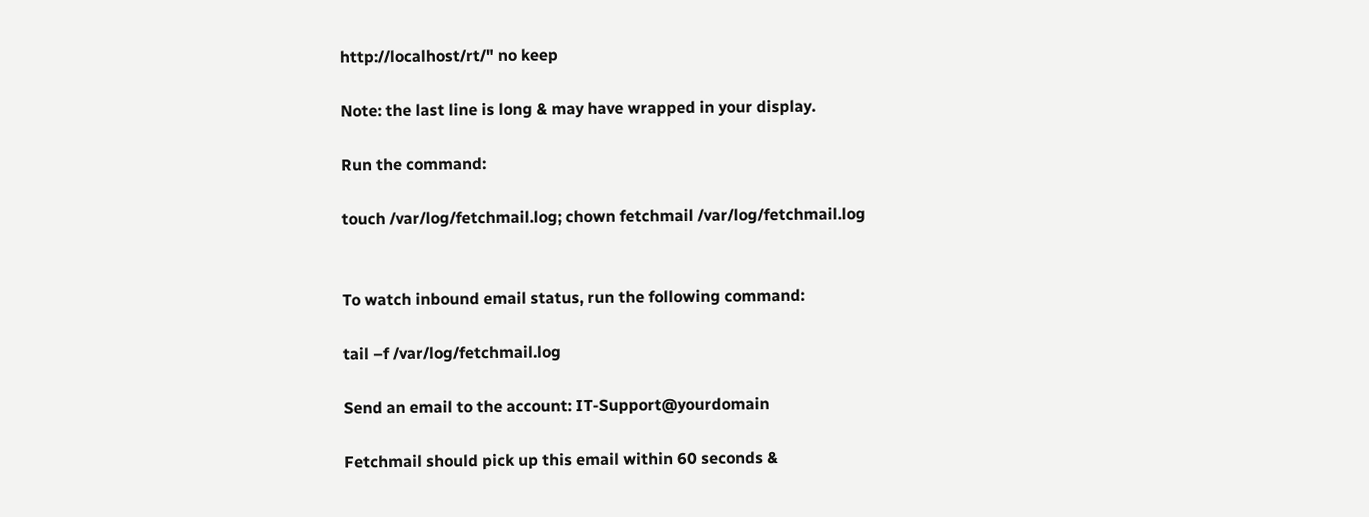http://localhost/rt/" no keep

Note: the last line is long & may have wrapped in your display.

Run the command:

touch /var/log/fetchmail.log; chown fetchmail /var/log/fetchmail.log


To watch inbound email status, run the following command:

tail –f /var/log/fetchmail.log

Send an email to the account: IT-Support@yourdomain

Fetchmail should pick up this email within 60 seconds &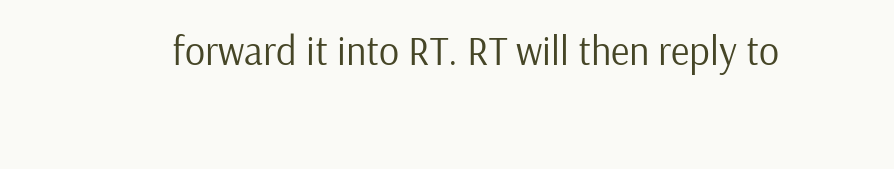forward it into RT. RT will then reply to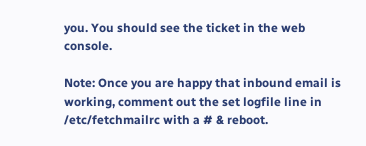you. You should see the ticket in the web console.

Note: Once you are happy that inbound email is working, comment out the set logfile line in /etc/fetchmailrc with a # & reboot.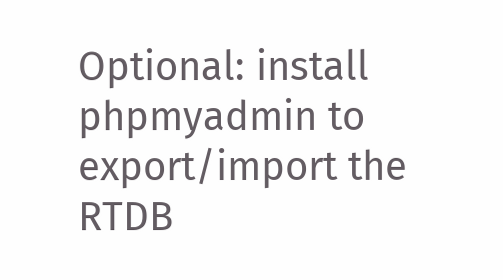Optional: install phpmyadmin to export/import the RTDB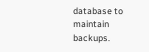database to maintain backups.